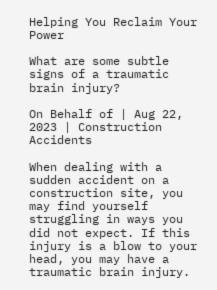Helping You Reclaim Your Power

What are some subtle signs of a traumatic brain injury?

On Behalf of | Aug 22, 2023 | Construction Accidents

When dealing with a sudden accident on a construction site, you may find yourself struggling in ways you did not expect. If this injury is a blow to your head, you may have a traumatic brain injury.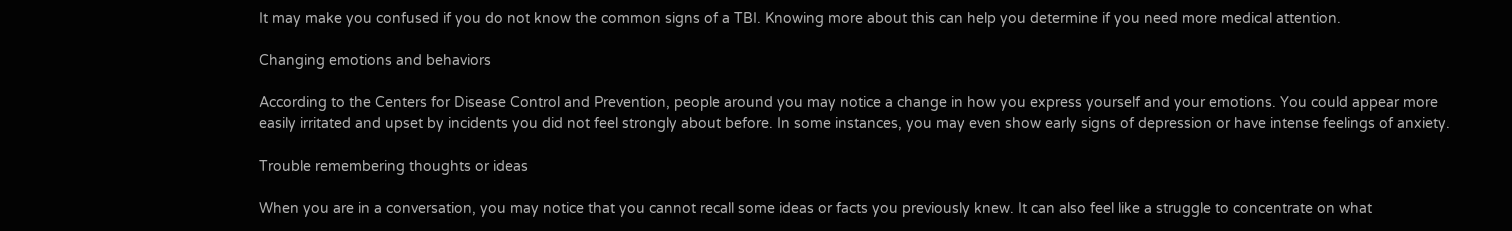It may make you confused if you do not know the common signs of a TBI. Knowing more about this can help you determine if you need more medical attention.

Changing emotions and behaviors

According to the Centers for Disease Control and Prevention, people around you may notice a change in how you express yourself and your emotions. You could appear more easily irritated and upset by incidents you did not feel strongly about before. In some instances, you may even show early signs of depression or have intense feelings of anxiety.

Trouble remembering thoughts or ideas

When you are in a conversation, you may notice that you cannot recall some ideas or facts you previously knew. It can also feel like a struggle to concentrate on what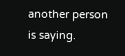another person is saying.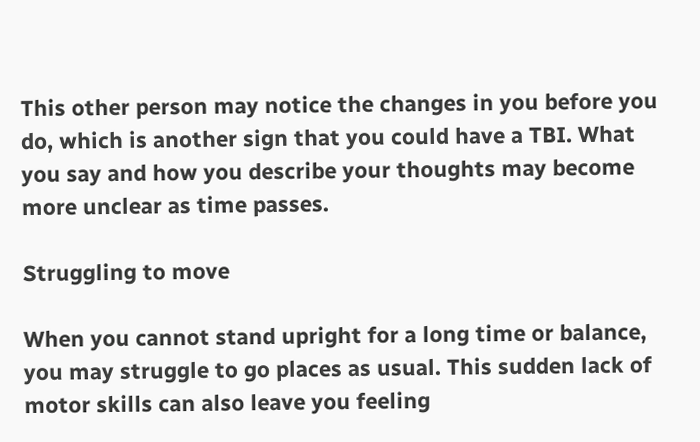This other person may notice the changes in you before you do, which is another sign that you could have a TBI. What you say and how you describe your thoughts may become more unclear as time passes.

Struggling to move

When you cannot stand upright for a long time or balance, you may struggle to go places as usual. This sudden lack of motor skills can also leave you feeling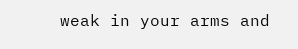weak in your arms and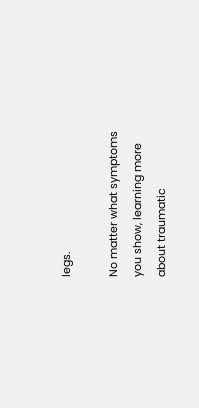legs.

No matter what symptoms you show, learning more about traumatic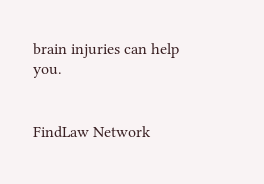brain injuries can help you.


FindLaw Network